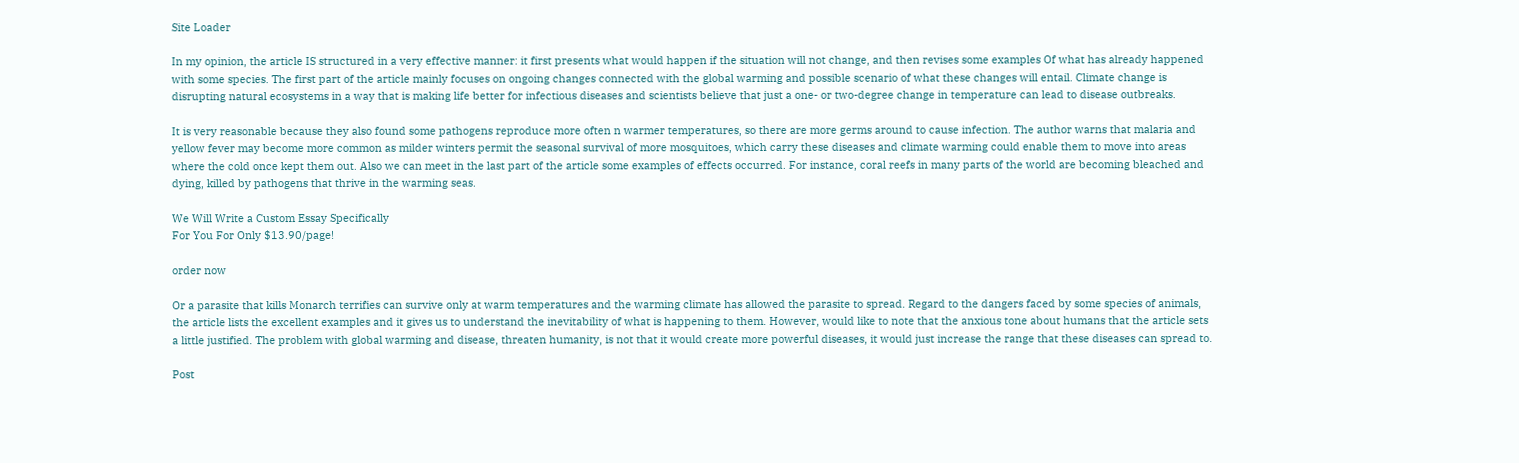Site Loader

In my opinion, the article IS structured in a very effective manner: it first presents what would happen if the situation will not change, and then revises some examples Of what has already happened with some species. The first part of the article mainly focuses on ongoing changes connected with the global warming and possible scenario of what these changes will entail. Climate change is disrupting natural ecosystems in a way that is making life better for infectious diseases and scientists believe that just a one- or two-degree change in temperature can lead to disease outbreaks.

It is very reasonable because they also found some pathogens reproduce more often n warmer temperatures, so there are more germs around to cause infection. The author warns that malaria and yellow fever may become more common as milder winters permit the seasonal survival of more mosquitoes, which carry these diseases and climate warming could enable them to move into areas where the cold once kept them out. Also we can meet in the last part of the article some examples of effects occurred. For instance, coral reefs in many parts of the world are becoming bleached and dying, killed by pathogens that thrive in the warming seas.

We Will Write a Custom Essay Specifically
For You For Only $13.90/page!

order now

Or a parasite that kills Monarch terrifies can survive only at warm temperatures and the warming climate has allowed the parasite to spread. Regard to the dangers faced by some species of animals, the article lists the excellent examples and it gives us to understand the inevitability of what is happening to them. However, would like to note that the anxious tone about humans that the article sets a little justified. The problem with global warming and disease, threaten humanity, is not that it would create more powerful diseases, it would just increase the range that these diseases can spread to.

Post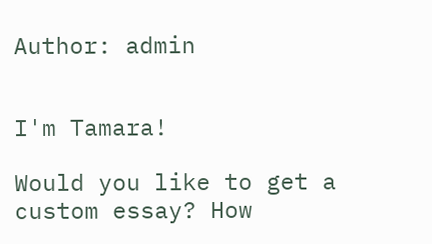Author: admin


I'm Tamara!

Would you like to get a custom essay? How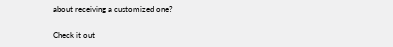about receiving a customized one?

Check it out